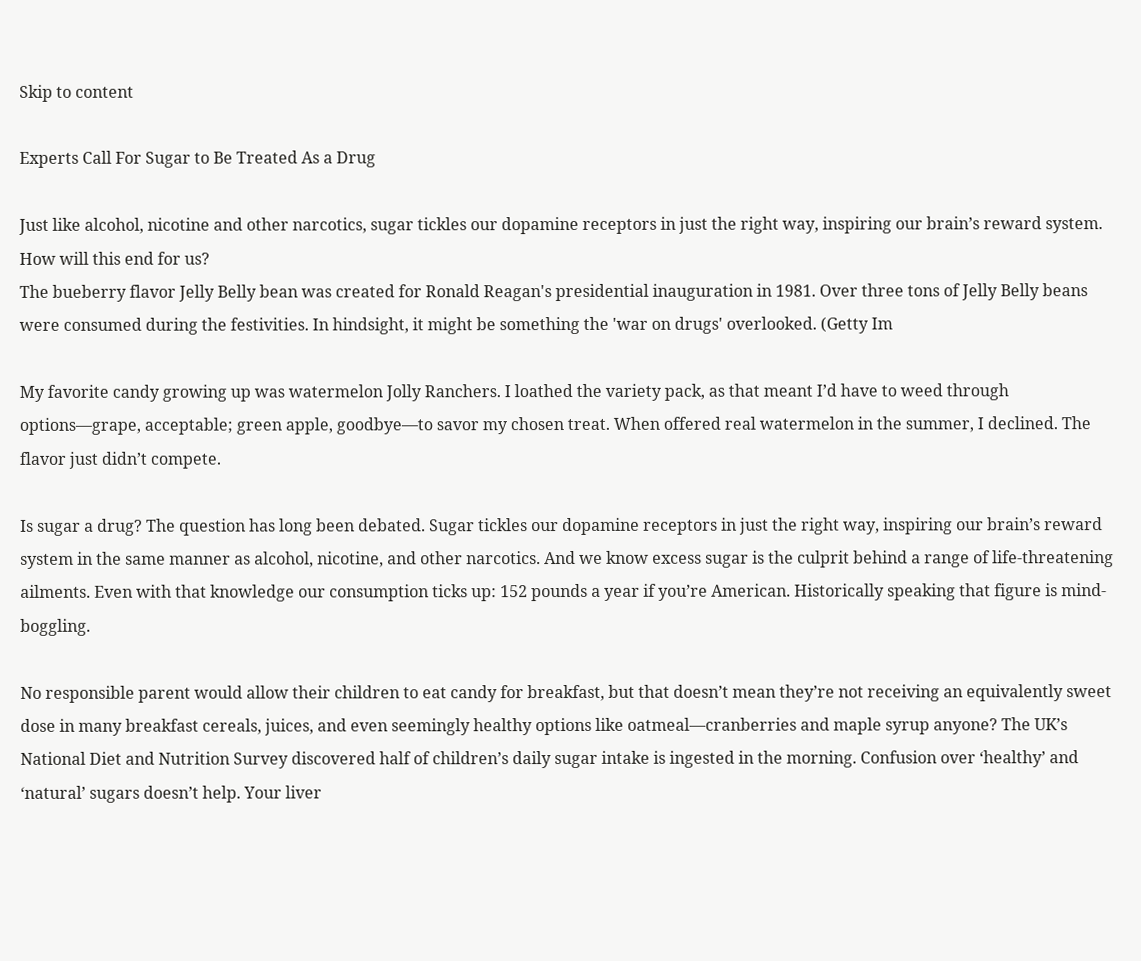Skip to content

Experts Call For Sugar to Be Treated As a Drug

Just like alcohol, nicotine and other narcotics, sugar tickles our dopamine receptors in just the right way, inspiring our brain’s reward system. How will this end for us?
The bueberry flavor Jelly Belly bean was created for Ronald Reagan's presidential inauguration in 1981. Over three tons of Jelly Belly beans were consumed during the festivities. In hindsight, it might be something the 'war on drugs' overlooked. (Getty Im

My favorite candy growing up was watermelon Jolly Ranchers. I loathed the variety pack, as that meant I’d have to weed through options—grape, acceptable; green apple, goodbye—to savor my chosen treat. When offered real watermelon in the summer, I declined. The flavor just didn’t compete.

Is sugar a drug? The question has long been debated. Sugar tickles our dopamine receptors in just the right way, inspiring our brain’s reward system in the same manner as alcohol, nicotine, and other narcotics. And we know excess sugar is the culprit behind a range of life-threatening ailments. Even with that knowledge our consumption ticks up: 152 pounds a year if you’re American. Historically speaking that figure is mind-boggling.

No responsible parent would allow their children to eat candy for breakfast, but that doesn’t mean they’re not receiving an equivalently sweet dose in many breakfast cereals, juices, and even seemingly healthy options like oatmeal—cranberries and maple syrup anyone? The UK’s National Diet and Nutrition Survey discovered half of children’s daily sugar intake is ingested in the morning. Confusion over ‘healthy’ and ‘natural’ sugars doesn’t help. Your liver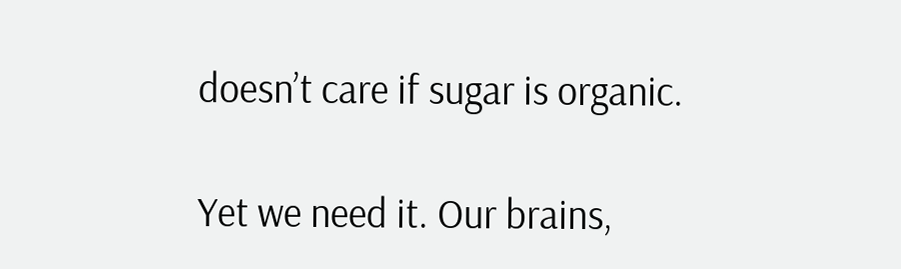doesn’t care if sugar is organic.

Yet we need it. Our brains,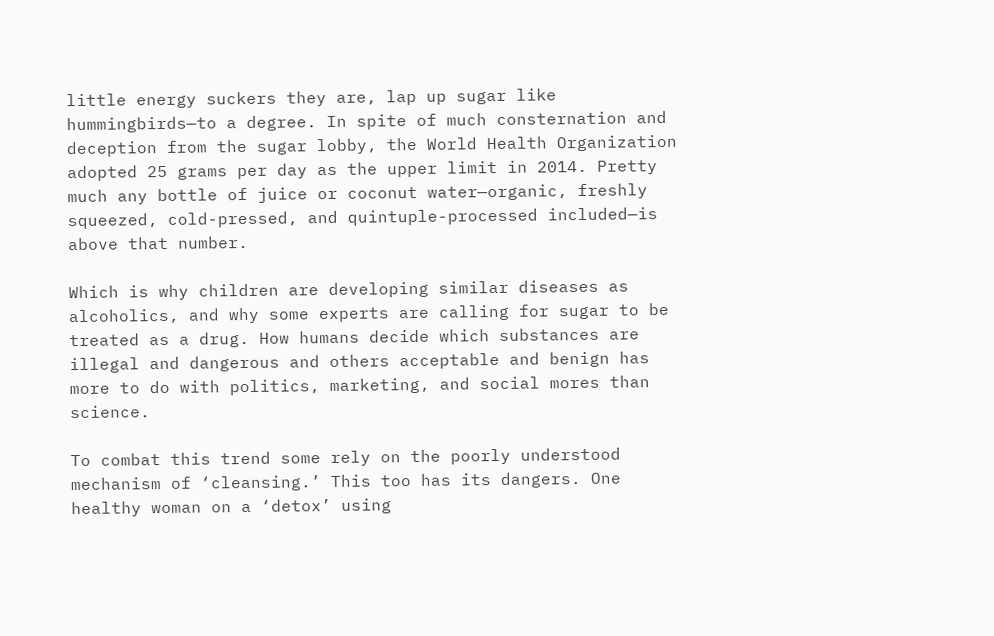little energy suckers they are, lap up sugar like hummingbirds—to a degree. In spite of much consternation and deception from the sugar lobby, the World Health Organization adopted 25 grams per day as the upper limit in 2014. Pretty much any bottle of juice or coconut water—organic, freshly squeezed, cold-pressed, and quintuple-processed included—is above that number.

Which is why children are developing similar diseases as alcoholics, and why some experts are calling for sugar to be treated as a drug. How humans decide which substances are illegal and dangerous and others acceptable and benign has more to do with politics, marketing, and social mores than science.

To combat this trend some rely on the poorly understood mechanism of ‘cleansing.’ This too has its dangers. One healthy woman on a ‘detox’ using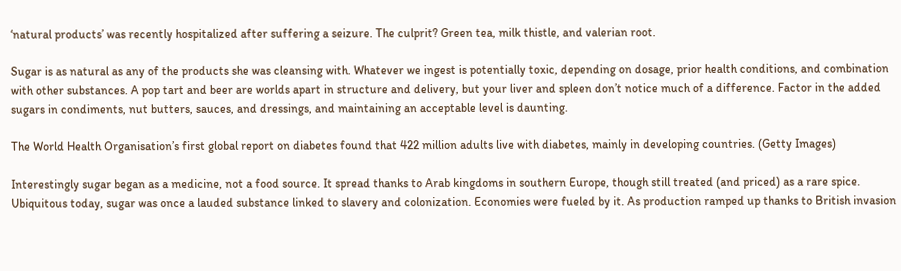‘natural products’ was recently hospitalized after suffering a seizure. The culprit? Green tea, milk thistle, and valerian root.

Sugar is as natural as any of the products she was cleansing with. Whatever we ingest is potentially toxic, depending on dosage, prior health conditions, and combination with other substances. A pop tart and beer are worlds apart in structure and delivery, but your liver and spleen don’t notice much of a difference. Factor in the added sugars in condiments, nut butters, sauces, and dressings, and maintaining an acceptable level is daunting.

The World Health Organisation’s first global report on diabetes found that 422 million adults live with diabetes, mainly in developing countries. (Getty Images)

Interestingly sugar began as a medicine, not a food source. It spread thanks to Arab kingdoms in southern Europe, though still treated (and priced) as a rare spice. Ubiquitous today, sugar was once a lauded substance linked to slavery and colonization. Economies were fueled by it. As production ramped up thanks to British invasion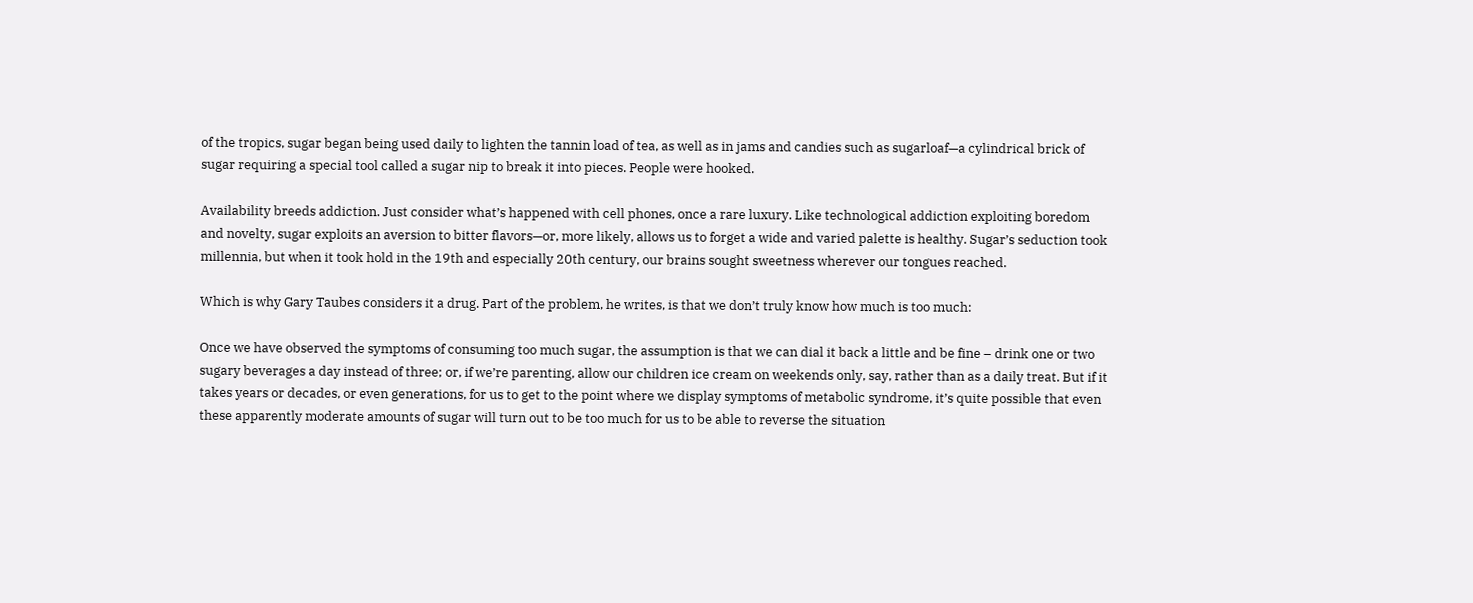of the tropics, sugar began being used daily to lighten the tannin load of tea, as well as in jams and candies such as sugarloaf—a cylindrical brick of sugar requiring a special tool called a sugar nip to break it into pieces. People were hooked.

Availability breeds addiction. Just consider what’s happened with cell phones, once a rare luxury. Like technological addiction exploiting boredom and novelty, sugar exploits an aversion to bitter flavors—or, more likely, allows us to forget a wide and varied palette is healthy. Sugar’s seduction took millennia, but when it took hold in the 19th and especially 20th century, our brains sought sweetness wherever our tongues reached.

Which is why Gary Taubes considers it a drug. Part of the problem, he writes, is that we don’t truly know how much is too much:

Once we have observed the symptoms of consuming too much sugar, the assumption is that we can dial it back a little and be fine – drink one or two sugary beverages a day instead of three; or, if we’re parenting, allow our children ice cream on weekends only, say, rather than as a daily treat. But if it takes years or decades, or even generations, for us to get to the point where we display symptoms of metabolic syndrome, it’s quite possible that even these apparently moderate amounts of sugar will turn out to be too much for us to be able to reverse the situation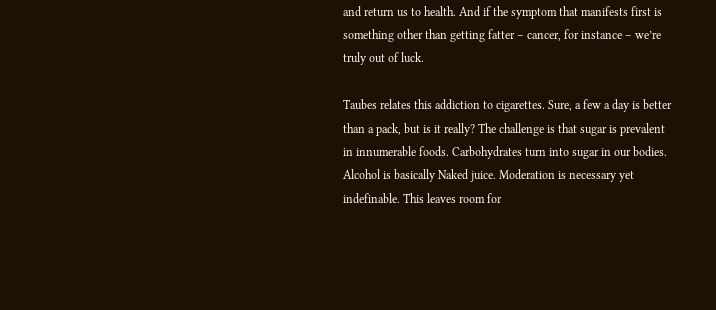and return us to health. And if the symptom that manifests first is something other than getting fatter – cancer, for instance – we’re truly out of luck.

Taubes relates this addiction to cigarettes. Sure, a few a day is better than a pack, but is it really? The challenge is that sugar is prevalent in innumerable foods. Carbohydrates turn into sugar in our bodies. Alcohol is basically Naked juice. Moderation is necessary yet indefinable. This leaves room for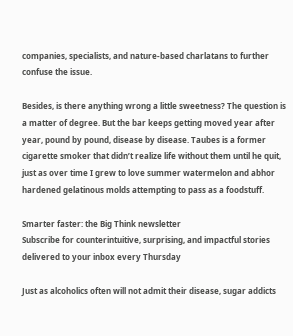companies, specialists, and nature-based charlatans to further confuse the issue.

Besides, is there anything wrong a little sweetness? The question is a matter of degree. But the bar keeps getting moved year after year, pound by pound, disease by disease. Taubes is a former cigarette smoker that didn’t realize life without them until he quit, just as over time I grew to love summer watermelon and abhor hardened gelatinous molds attempting to pass as a foodstuff.

Smarter faster: the Big Think newsletter
Subscribe for counterintuitive, surprising, and impactful stories delivered to your inbox every Thursday

Just as alcoholics often will not admit their disease, sugar addicts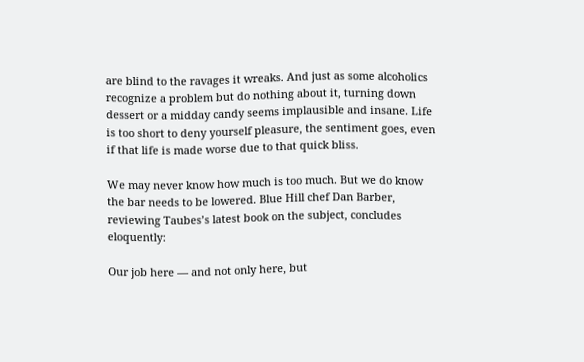are blind to the ravages it wreaks. And just as some alcoholics recognize a problem but do nothing about it, turning down dessert or a midday candy seems implausible and insane. Life is too short to deny yourself pleasure, the sentiment goes, even if that life is made worse due to that quick bliss.

We may never know how much is too much. But we do know the bar needs to be lowered. Blue Hill chef Dan Barber, reviewing Taubes’s latest book on the subject, concludes eloquently:

Our job here — and not only here, but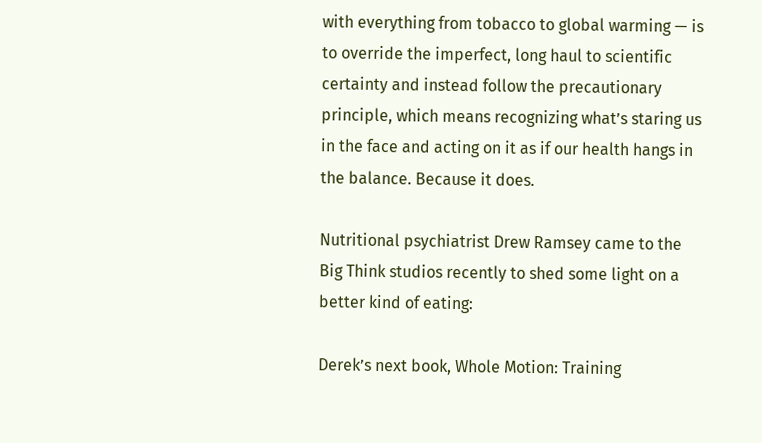with everything from tobacco to global warming — is to override the imperfect, long haul to scientific certainty and instead follow the precautionary principle, which means recognizing what’s staring us in the face and acting on it as if our health hangs in the balance. Because it does.

Nutritional psychiatrist Drew Ramsey came to the Big Think studios recently to shed some light on a better kind of eating:

Derek’s next book, Whole Motion: Training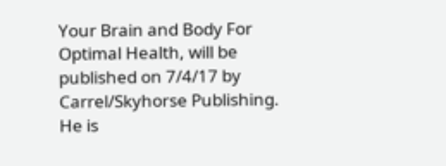Your Brain and Body For Optimal Health, will be published on 7/4/17 by Carrel/Skyhorse Publishing. He is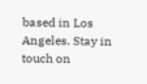based in Los Angeles. Stay in touch on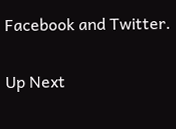Facebook and Twitter.


Up Next